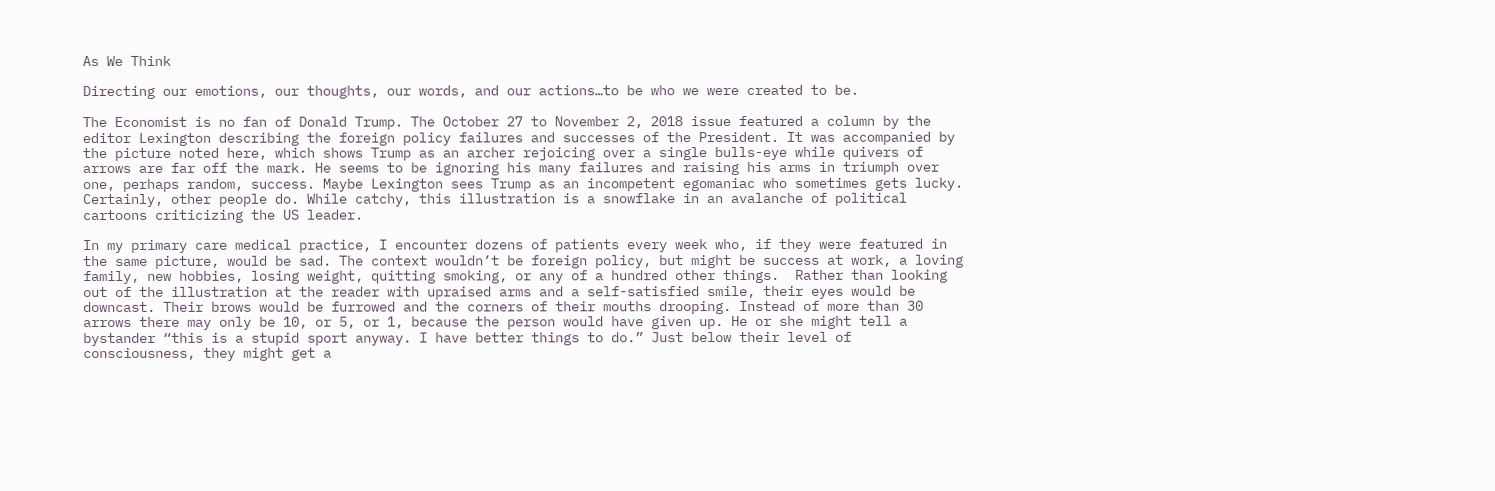As We Think

Directing our emotions, our thoughts, our words, and our actions…to be who we were created to be.

The Economist is no fan of Donald Trump. The October 27 to November 2, 2018 issue featured a column by the editor Lexington describing the foreign policy failures and successes of the President. It was accompanied by the picture noted here, which shows Trump as an archer rejoicing over a single bulls-eye while quivers of arrows are far off the mark. He seems to be ignoring his many failures and raising his arms in triumph over one, perhaps random, success. Maybe Lexington sees Trump as an incompetent egomaniac who sometimes gets lucky. Certainly, other people do. While catchy, this illustration is a snowflake in an avalanche of political cartoons criticizing the US leader.

In my primary care medical practice, I encounter dozens of patients every week who, if they were featured in the same picture, would be sad. The context wouldn’t be foreign policy, but might be success at work, a loving family, new hobbies, losing weight, quitting smoking, or any of a hundred other things.  Rather than looking out of the illustration at the reader with upraised arms and a self-satisfied smile, their eyes would be downcast. Their brows would be furrowed and the corners of their mouths drooping. Instead of more than 30 arrows there may only be 10, or 5, or 1, because the person would have given up. He or she might tell a bystander “this is a stupid sport anyway. I have better things to do.” Just below their level of consciousness, they might get a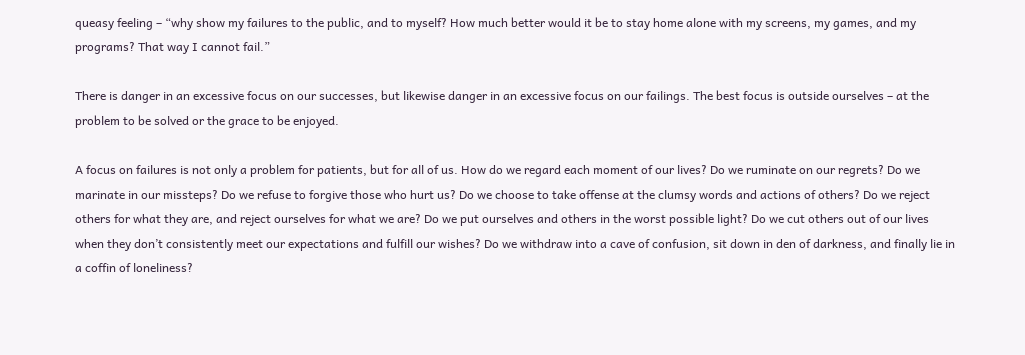queasy feeling – “why show my failures to the public, and to myself? How much better would it be to stay home alone with my screens, my games, and my programs? That way I cannot fail.”

There is danger in an excessive focus on our successes, but likewise danger in an excessive focus on our failings. The best focus is outside ourselves – at the problem to be solved or the grace to be enjoyed.

A focus on failures is not only a problem for patients, but for all of us. How do we regard each moment of our lives? Do we ruminate on our regrets? Do we marinate in our missteps? Do we refuse to forgive those who hurt us? Do we choose to take offense at the clumsy words and actions of others? Do we reject others for what they are, and reject ourselves for what we are? Do we put ourselves and others in the worst possible light? Do we cut others out of our lives when they don’t consistently meet our expectations and fulfill our wishes? Do we withdraw into a cave of confusion, sit down in den of darkness, and finally lie in a coffin of loneliness?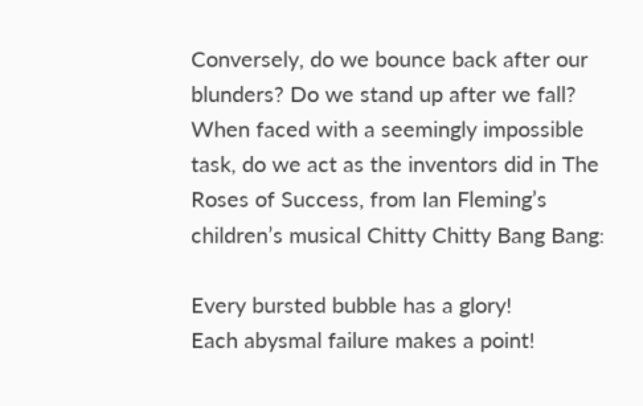Conversely, do we bounce back after our blunders? Do we stand up after we fall? When faced with a seemingly impossible task, do we act as the inventors did in The Roses of Success, from Ian Fleming’s children’s musical Chitty Chitty Bang Bang:

Every bursted bubble has a glory!
Each abysmal failure makes a point!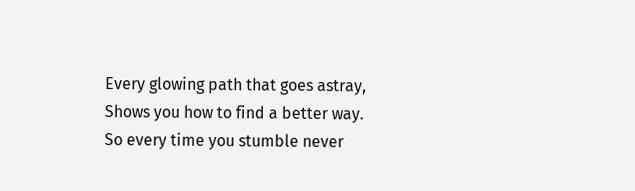Every glowing path that goes astray,
Shows you how to find a better way.
So every time you stumble never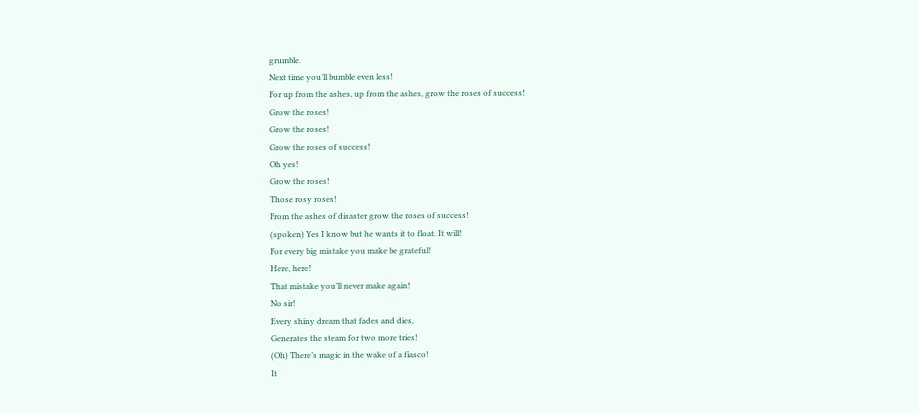grumble.
Next time you’ll bumble even less!
For up from the ashes, up from the ashes, grow the roses of success!
Grow the roses!
Grow the roses!
Grow the roses of success!
Oh yes!
Grow the roses!
Those rosy roses!
From the ashes of disaster grow the roses of success!
(spoken) Yes I know but he wants it to float. It will!
For every big mistake you make be grateful!
Here, here!
That mistake you’ll never make again!
No sir!
Every shiny dream that fades and dies,
Generates the steam for two more tries!
(Oh) There’s magic in the wake of a fiasco!
It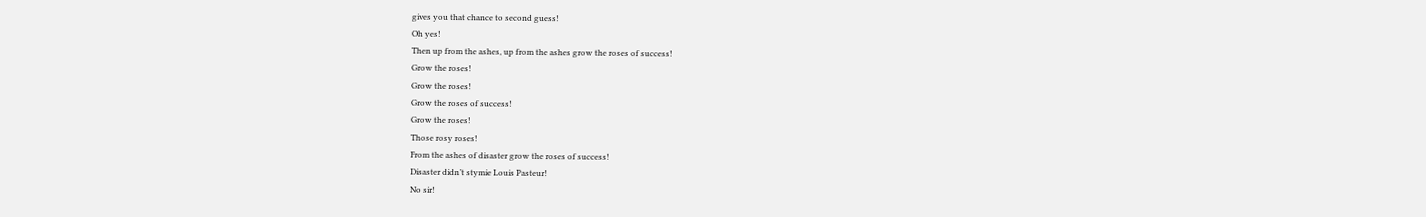gives you that chance to second guess!
Oh yes!
Then up from the ashes, up from the ashes grow the roses of success!
Grow the roses!
Grow the roses!
Grow the roses of success!
Grow the roses!
Those rosy roses!
From the ashes of disaster grow the roses of success!
Disaster didn’t stymie Louis Pasteur!
No sir!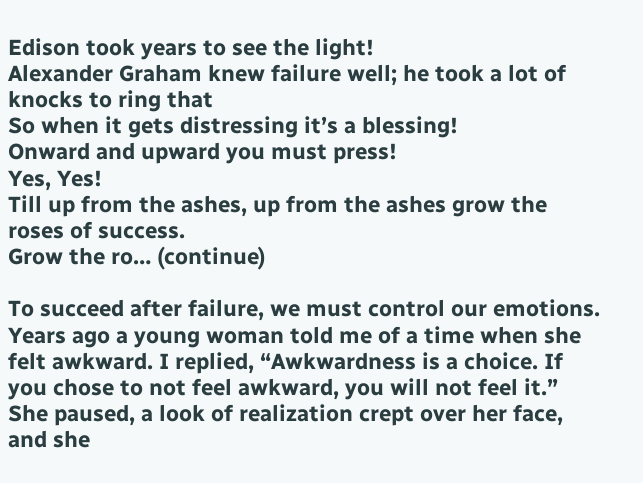Edison took years to see the light!
Alexander Graham knew failure well; he took a lot of knocks to ring that
So when it gets distressing it’s a blessing!
Onward and upward you must press!
Yes, Yes!
Till up from the ashes, up from the ashes grow the roses of success.
Grow the ro… (continue)

To succeed after failure, we must control our emotions. Years ago a young woman told me of a time when she felt awkward. I replied, “Awkwardness is a choice. If you chose to not feel awkward, you will not feel it.” She paused, a look of realization crept over her face, and she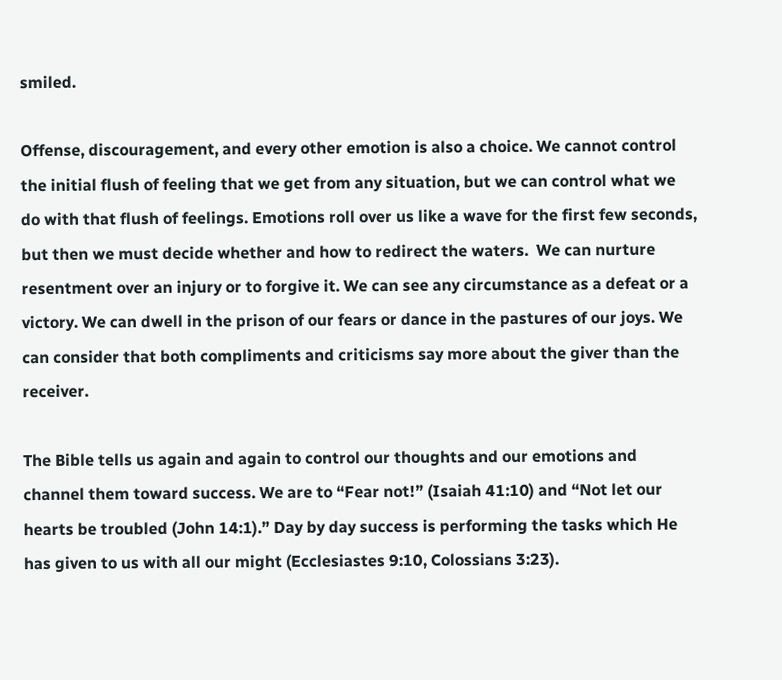smiled.

Offense, discouragement, and every other emotion is also a choice. We cannot control the initial flush of feeling that we get from any situation, but we can control what we do with that flush of feelings. Emotions roll over us like a wave for the first few seconds, but then we must decide whether and how to redirect the waters.  We can nurture resentment over an injury or to forgive it. We can see any circumstance as a defeat or a victory. We can dwell in the prison of our fears or dance in the pastures of our joys. We can consider that both compliments and criticisms say more about the giver than the receiver.

The Bible tells us again and again to control our thoughts and our emotions and channel them toward success. We are to “Fear not!” (Isaiah 41:10) and “Not let our hearts be troubled (John 14:1).” Day by day success is performing the tasks which He has given to us with all our might (Ecclesiastes 9:10, Colossians 3:23).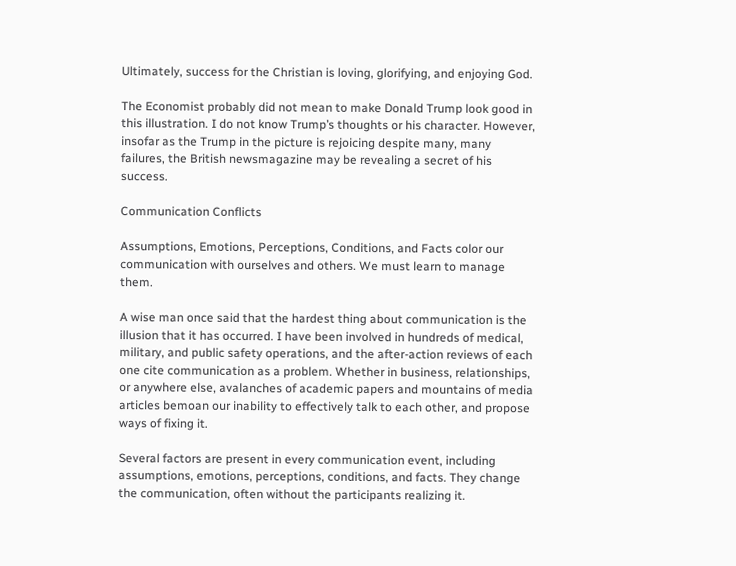Ultimately, success for the Christian is loving, glorifying, and enjoying God.

The Economist probably did not mean to make Donald Trump look good in this illustration. I do not know Trump’s thoughts or his character. However, insofar as the Trump in the picture is rejoicing despite many, many failures, the British newsmagazine may be revealing a secret of his success.

Communication Conflicts

Assumptions, Emotions, Perceptions, Conditions, and Facts color our communication with ourselves and others. We must learn to manage them.

A wise man once said that the hardest thing about communication is the illusion that it has occurred. I have been involved in hundreds of medical, military, and public safety operations, and the after-action reviews of each one cite communication as a problem. Whether in business, relationships, or anywhere else, avalanches of academic papers and mountains of media articles bemoan our inability to effectively talk to each other, and propose ways of fixing it.

Several factors are present in every communication event, including assumptions, emotions, perceptions, conditions, and facts. They change the communication, often without the participants realizing it.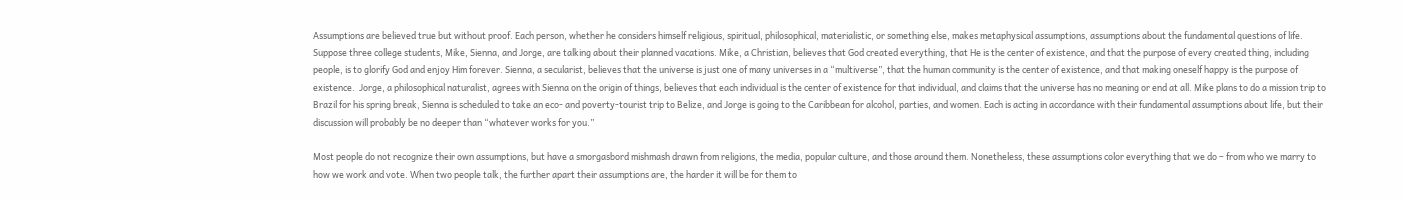Assumptions are believed true but without proof. Each person, whether he considers himself religious, spiritual, philosophical, materialistic, or something else, makes metaphysical assumptions, assumptions about the fundamental questions of life. Suppose three college students, Mike, Sienna, and Jorge, are talking about their planned vacations. Mike, a Christian, believes that God created everything, that He is the center of existence, and that the purpose of every created thing, including people, is to glorify God and enjoy Him forever. Sienna, a secularist, believes that the universe is just one of many universes in a “multiverse”, that the human community is the center of existence, and that making oneself happy is the purpose of existence.  Jorge, a philosophical naturalist, agrees with Sienna on the origin of things, believes that each individual is the center of existence for that individual, and claims that the universe has no meaning or end at all. Mike plans to do a mission trip to Brazil for his spring break, Sienna is scheduled to take an eco- and poverty-tourist trip to Belize, and Jorge is going to the Caribbean for alcohol, parties, and women. Each is acting in accordance with their fundamental assumptions about life, but their discussion will probably be no deeper than “whatever works for you.”

Most people do not recognize their own assumptions, but have a smorgasbord mishmash drawn from religions, the media, popular culture, and those around them. Nonetheless, these assumptions color everything that we do – from who we marry to how we work and vote. When two people talk, the further apart their assumptions are, the harder it will be for them to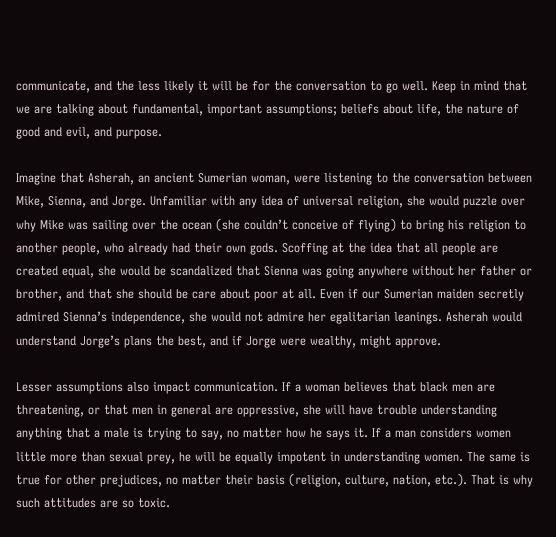communicate, and the less likely it will be for the conversation to go well. Keep in mind that we are talking about fundamental, important assumptions; beliefs about life, the nature of good and evil, and purpose.

Imagine that Asherah, an ancient Sumerian woman, were listening to the conversation between Mike, Sienna, and Jorge. Unfamiliar with any idea of universal religion, she would puzzle over why Mike was sailing over the ocean (she couldn’t conceive of flying) to bring his religion to another people, who already had their own gods. Scoffing at the idea that all people are created equal, she would be scandalized that Sienna was going anywhere without her father or brother, and that she should be care about poor at all. Even if our Sumerian maiden secretly admired Sienna’s independence, she would not admire her egalitarian leanings. Asherah would understand Jorge’s plans the best, and if Jorge were wealthy, might approve.

Lesser assumptions also impact communication. If a woman believes that black men are threatening, or that men in general are oppressive, she will have trouble understanding anything that a male is trying to say, no matter how he says it. If a man considers women little more than sexual prey, he will be equally impotent in understanding women. The same is true for other prejudices, no matter their basis (religion, culture, nation, etc.). That is why such attitudes are so toxic.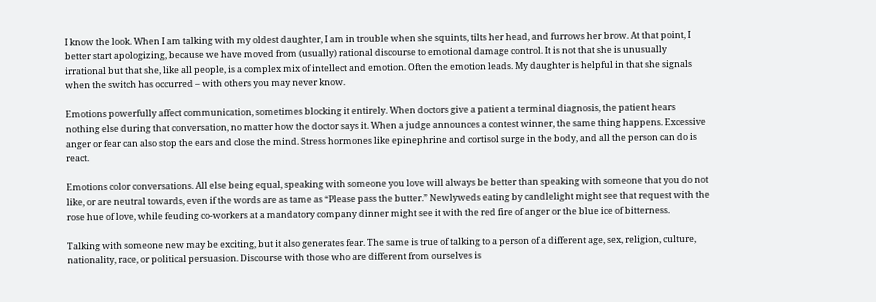I know the look. When I am talking with my oldest daughter, I am in trouble when she squints, tilts her head, and furrows her brow. At that point, I better start apologizing, because we have moved from (usually) rational discourse to emotional damage control. It is not that she is unusually irrational but that she, like all people, is a complex mix of intellect and emotion. Often the emotion leads. My daughter is helpful in that she signals when the switch has occurred – with others you may never know.

Emotions powerfully affect communication, sometimes blocking it entirely. When doctors give a patient a terminal diagnosis, the patient hears nothing else during that conversation, no matter how the doctor says it. When a judge announces a contest winner, the same thing happens. Excessive anger or fear can also stop the ears and close the mind. Stress hormones like epinephrine and cortisol surge in the body, and all the person can do is react.

Emotions color conversations. All else being equal, speaking with someone you love will always be better than speaking with someone that you do not like, or are neutral towards, even if the words are as tame as “Please pass the butter.” Newlyweds eating by candlelight might see that request with the rose hue of love, while feuding co-workers at a mandatory company dinner might see it with the red fire of anger or the blue ice of bitterness.

Talking with someone new may be exciting, but it also generates fear. The same is true of talking to a person of a different age, sex, religion, culture, nationality, race, or political persuasion. Discourse with those who are different from ourselves is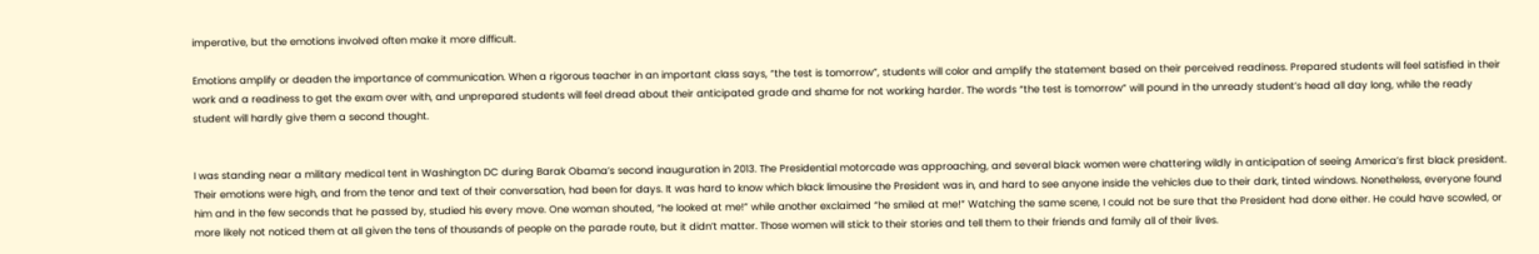imperative, but the emotions involved often make it more difficult.

Emotions amplify or deaden the importance of communication. When a rigorous teacher in an important class says, “the test is tomorrow”, students will color and amplify the statement based on their perceived readiness. Prepared students will feel satisfied in their work and a readiness to get the exam over with, and unprepared students will feel dread about their anticipated grade and shame for not working harder. The words “the test is tomorrow” will pound in the unready student’s head all day long, while the ready student will hardly give them a second thought.


I was standing near a military medical tent in Washington DC during Barak Obama’s second inauguration in 2013. The Presidential motorcade was approaching, and several black women were chattering wildly in anticipation of seeing America’s first black president. Their emotions were high, and from the tenor and text of their conversation, had been for days. It was hard to know which black limousine the President was in, and hard to see anyone inside the vehicles due to their dark, tinted windows. Nonetheless, everyone found him and in the few seconds that he passed by, studied his every move. One woman shouted, “he looked at me!” while another exclaimed “he smiled at me!” Watching the same scene, I could not be sure that the President had done either. He could have scowled, or more likely not noticed them at all given the tens of thousands of people on the parade route, but it didn’t matter. Those women will stick to their stories and tell them to their friends and family all of their lives.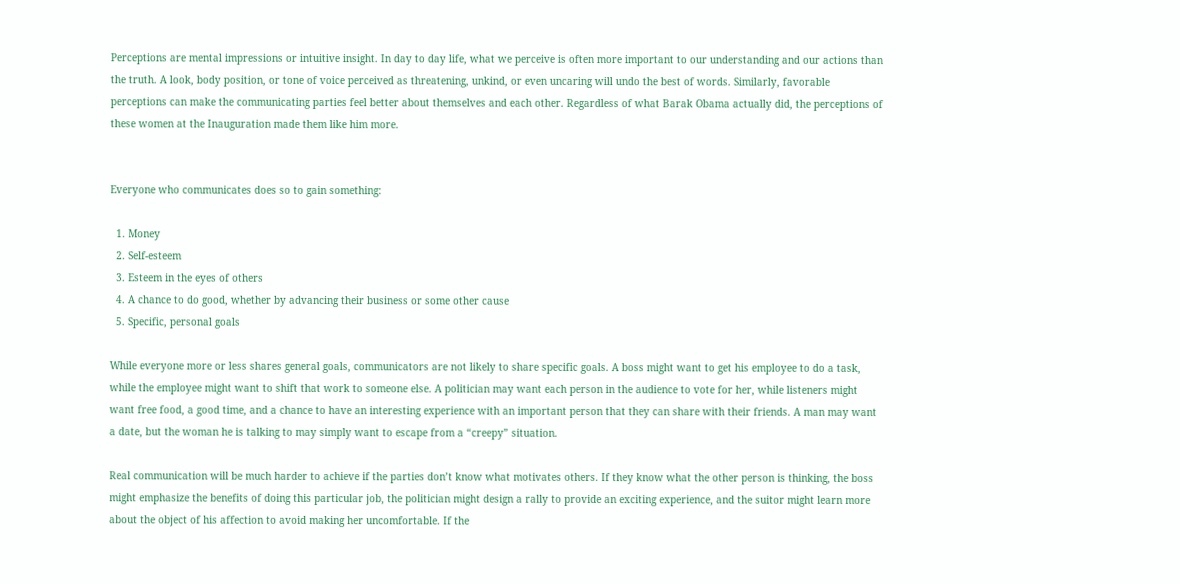Perceptions are mental impressions or intuitive insight. In day to day life, what we perceive is often more important to our understanding and our actions than the truth. A look, body position, or tone of voice perceived as threatening, unkind, or even uncaring will undo the best of words. Similarly, favorable perceptions can make the communicating parties feel better about themselves and each other. Regardless of what Barak Obama actually did, the perceptions of these women at the Inauguration made them like him more.


Everyone who communicates does so to gain something:

  1. Money
  2. Self-esteem
  3. Esteem in the eyes of others
  4. A chance to do good, whether by advancing their business or some other cause
  5. Specific, personal goals

While everyone more or less shares general goals, communicators are not likely to share specific goals. A boss might want to get his employee to do a task, while the employee might want to shift that work to someone else. A politician may want each person in the audience to vote for her, while listeners might want free food, a good time, and a chance to have an interesting experience with an important person that they can share with their friends. A man may want a date, but the woman he is talking to may simply want to escape from a “creepy” situation.

Real communication will be much harder to achieve if the parties don’t know what motivates others. If they know what the other person is thinking, the boss might emphasize the benefits of doing this particular job, the politician might design a rally to provide an exciting experience, and the suitor might learn more about the object of his affection to avoid making her uncomfortable. If the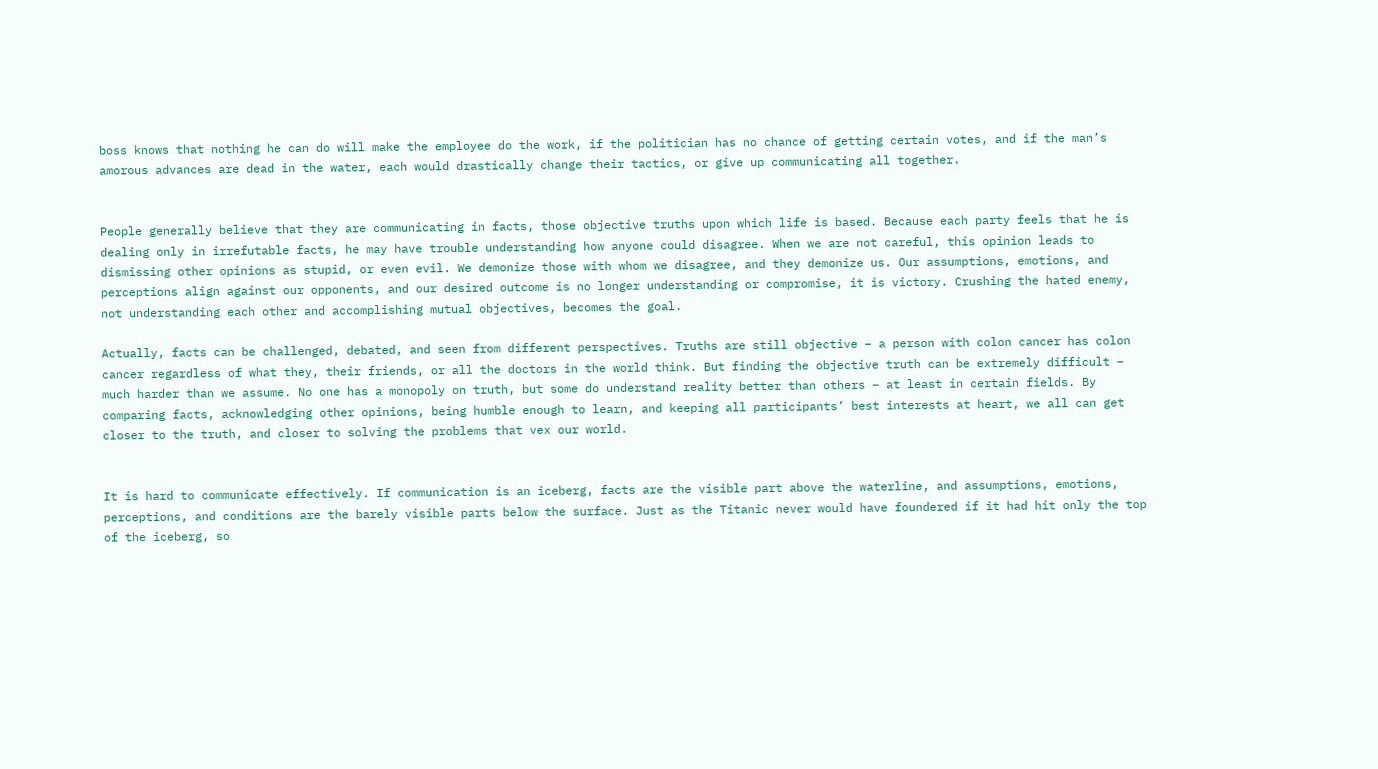boss knows that nothing he can do will make the employee do the work, if the politician has no chance of getting certain votes, and if the man’s amorous advances are dead in the water, each would drastically change their tactics, or give up communicating all together.


People generally believe that they are communicating in facts, those objective truths upon which life is based. Because each party feels that he is dealing only in irrefutable facts, he may have trouble understanding how anyone could disagree. When we are not careful, this opinion leads to dismissing other opinions as stupid, or even evil. We demonize those with whom we disagree, and they demonize us. Our assumptions, emotions, and perceptions align against our opponents, and our desired outcome is no longer understanding or compromise, it is victory. Crushing the hated enemy, not understanding each other and accomplishing mutual objectives, becomes the goal.

Actually, facts can be challenged, debated, and seen from different perspectives. Truths are still objective – a person with colon cancer has colon cancer regardless of what they, their friends, or all the doctors in the world think. But finding the objective truth can be extremely difficult – much harder than we assume. No one has a monopoly on truth, but some do understand reality better than others – at least in certain fields. By comparing facts, acknowledging other opinions, being humble enough to learn, and keeping all participants’ best interests at heart, we all can get closer to the truth, and closer to solving the problems that vex our world.


It is hard to communicate effectively. If communication is an iceberg, facts are the visible part above the waterline, and assumptions, emotions, perceptions, and conditions are the barely visible parts below the surface. Just as the Titanic never would have foundered if it had hit only the top of the iceberg, so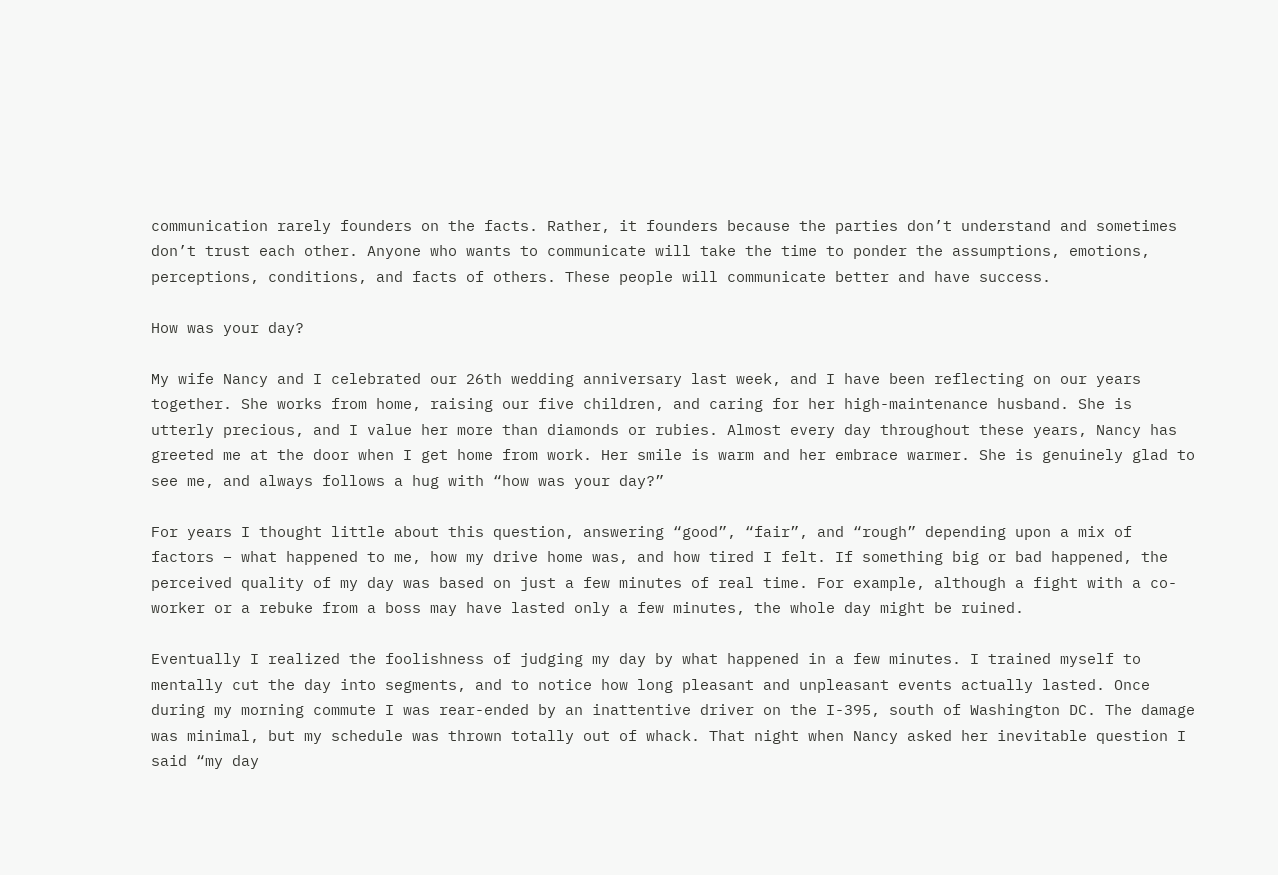communication rarely founders on the facts. Rather, it founders because the parties don’t understand and sometimes don’t trust each other. Anyone who wants to communicate will take the time to ponder the assumptions, emotions, perceptions, conditions, and facts of others. These people will communicate better and have success.

How was your day?

My wife Nancy and I celebrated our 26th wedding anniversary last week, and I have been reflecting on our years together. She works from home, raising our five children, and caring for her high-maintenance husband. She is utterly precious, and I value her more than diamonds or rubies. Almost every day throughout these years, Nancy has greeted me at the door when I get home from work. Her smile is warm and her embrace warmer. She is genuinely glad to see me, and always follows a hug with “how was your day?”

For years I thought little about this question, answering “good”, “fair”, and “rough” depending upon a mix of factors – what happened to me, how my drive home was, and how tired I felt. If something big or bad happened, the perceived quality of my day was based on just a few minutes of real time. For example, although a fight with a co-worker or a rebuke from a boss may have lasted only a few minutes, the whole day might be ruined.

Eventually I realized the foolishness of judging my day by what happened in a few minutes. I trained myself to mentally cut the day into segments, and to notice how long pleasant and unpleasant events actually lasted. Once during my morning commute I was rear-ended by an inattentive driver on the I-395, south of Washington DC. The damage was minimal, but my schedule was thrown totally out of whack. That night when Nancy asked her inevitable question I said “my day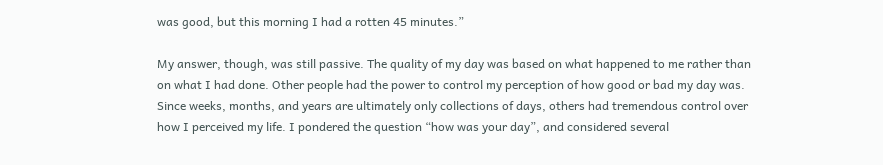was good, but this morning I had a rotten 45 minutes.”

My answer, though, was still passive. The quality of my day was based on what happened to me rather than on what I had done. Other people had the power to control my perception of how good or bad my day was. Since weeks, months, and years are ultimately only collections of days, others had tremendous control over how I perceived my life. I pondered the question “how was your day”, and considered several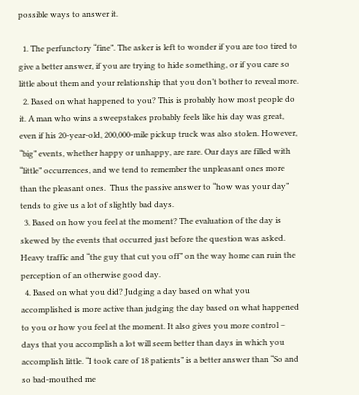possible ways to answer it.

  1. The perfunctory “fine”. The asker is left to wonder if you are too tired to give a better answer, if you are trying to hide something, or if you care so little about them and your relationship that you don’t bother to reveal more.
  2. Based on what happened to you? This is probably how most people do it. A man who wins a sweepstakes probably feels like his day was great, even if his 20-year-old, 200,000-mile pickup truck was also stolen. However, “big” events, whether happy or unhappy, are rare. Our days are filled with “little” occurrences, and we tend to remember the unpleasant ones more than the pleasant ones.  Thus the passive answer to “how was your day” tends to give us a lot of slightly bad days.
  3. Based on how you feel at the moment? The evaluation of the day is skewed by the events that occurred just before the question was asked. Heavy traffic and “the guy that cut you off” on the way home can ruin the perception of an otherwise good day.
  4. Based on what you did? Judging a day based on what you accomplished is more active than judging the day based on what happened to you or how you feel at the moment. It also gives you more control – days that you accomplish a lot will seem better than days in which you accomplish little. “I took care of 18 patients” is a better answer than “So and so bad-mouthed me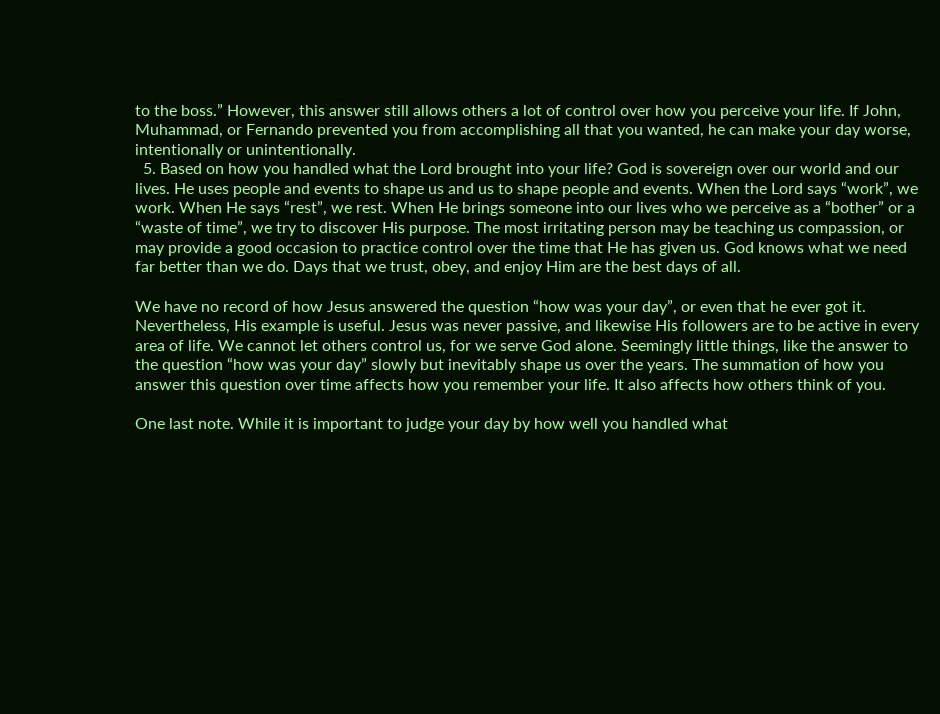to the boss.” However, this answer still allows others a lot of control over how you perceive your life. If John, Muhammad, or Fernando prevented you from accomplishing all that you wanted, he can make your day worse, intentionally or unintentionally.
  5. Based on how you handled what the Lord brought into your life? God is sovereign over our world and our lives. He uses people and events to shape us and us to shape people and events. When the Lord says “work”, we work. When He says “rest”, we rest. When He brings someone into our lives who we perceive as a “bother” or a “waste of time”, we try to discover His purpose. The most irritating person may be teaching us compassion, or may provide a good occasion to practice control over the time that He has given us. God knows what we need far better than we do. Days that we trust, obey, and enjoy Him are the best days of all.

We have no record of how Jesus answered the question “how was your day”, or even that he ever got it. Nevertheless, His example is useful. Jesus was never passive, and likewise His followers are to be active in every area of life. We cannot let others control us, for we serve God alone. Seemingly little things, like the answer to the question “how was your day” slowly but inevitably shape us over the years. The summation of how you answer this question over time affects how you remember your life. It also affects how others think of you.

One last note. While it is important to judge your day by how well you handled what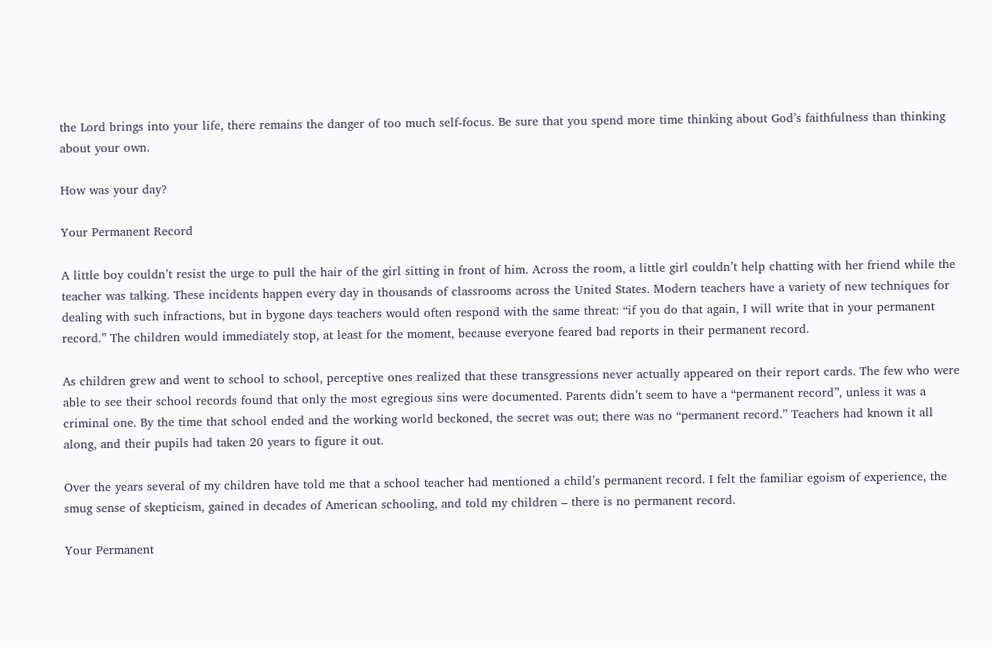the Lord brings into your life, there remains the danger of too much self-focus. Be sure that you spend more time thinking about God’s faithfulness than thinking about your own.

How was your day?

Your Permanent Record

A little boy couldn’t resist the urge to pull the hair of the girl sitting in front of him. Across the room, a little girl couldn’t help chatting with her friend while the teacher was talking. These incidents happen every day in thousands of classrooms across the United States. Modern teachers have a variety of new techniques for dealing with such infractions, but in bygone days teachers would often respond with the same threat: “if you do that again, I will write that in your permanent record.” The children would immediately stop, at least for the moment, because everyone feared bad reports in their permanent record.

As children grew and went to school to school, perceptive ones realized that these transgressions never actually appeared on their report cards. The few who were able to see their school records found that only the most egregious sins were documented. Parents didn’t seem to have a “permanent record”, unless it was a criminal one. By the time that school ended and the working world beckoned, the secret was out; there was no “permanent record.” Teachers had known it all along, and their pupils had taken 20 years to figure it out.

Over the years several of my children have told me that a school teacher had mentioned a child’s permanent record. I felt the familiar egoism of experience, the smug sense of skepticism, gained in decades of American schooling, and told my children – there is no permanent record.

Your Permanent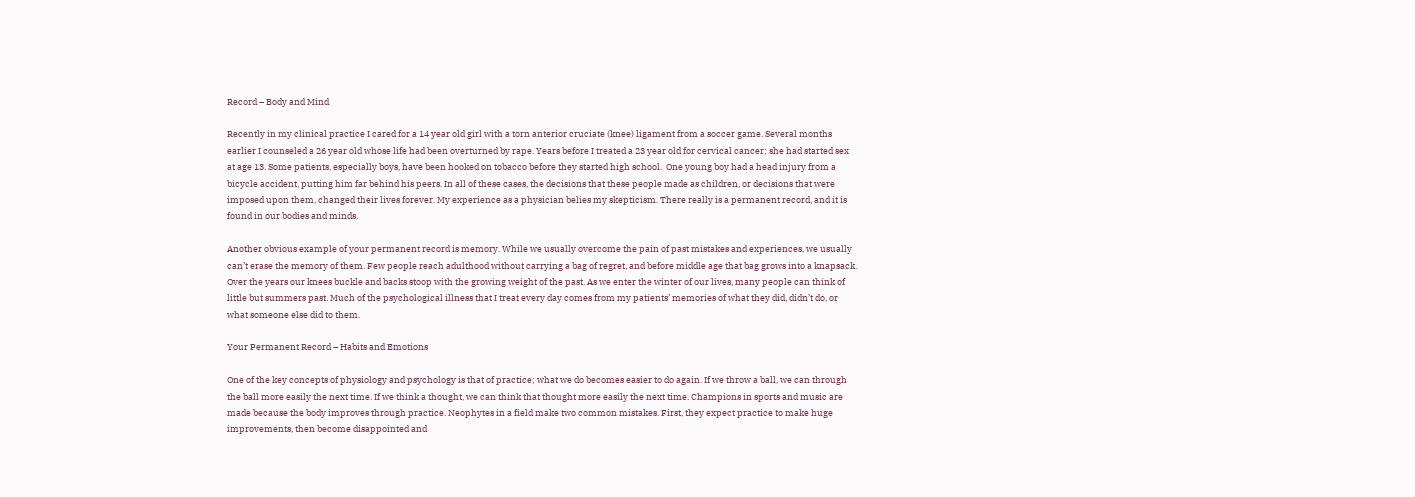Record – Body and Mind

Recently in my clinical practice I cared for a 14 year old girl with a torn anterior cruciate (knee) ligament from a soccer game. Several months earlier I counseled a 26 year old whose life had been overturned by rape. Years before I treated a 23 year old for cervical cancer; she had started sex at age 13. Some patients, especially boys, have been hooked on tobacco before they started high school.  One young boy had a head injury from a bicycle accident, putting him far behind his peers. In all of these cases, the decisions that these people made as children, or decisions that were imposed upon them, changed their lives forever. My experience as a physician belies my skepticism. There really is a permanent record, and it is found in our bodies and minds.

Another obvious example of your permanent record is memory. While we usually overcome the pain of past mistakes and experiences, we usually can’t erase the memory of them. Few people reach adulthood without carrying a bag of regret, and before middle age that bag grows into a knapsack. Over the years our knees buckle and backs stoop with the growing weight of the past. As we enter the winter of our lives, many people can think of little but summers past. Much of the psychological illness that I treat every day comes from my patients’ memories of what they did, didn’t do, or what someone else did to them.

Your Permanent Record – Habits and Emotions

One of the key concepts of physiology and psychology is that of practice; what we do becomes easier to do again. If we throw a ball, we can through the ball more easily the next time. If we think a thought, we can think that thought more easily the next time. Champions in sports and music are made because the body improves through practice. Neophytes in a field make two common mistakes. First, they expect practice to make huge improvements, then become disappointed and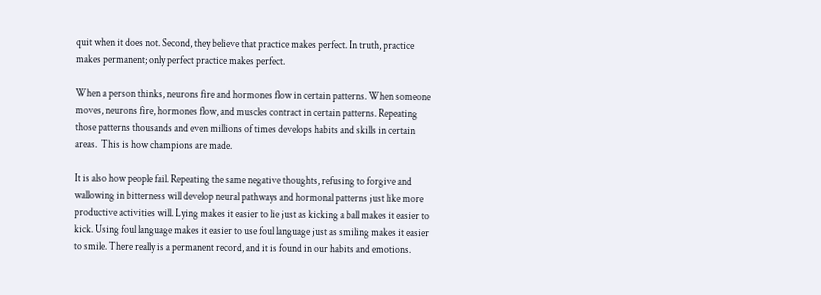quit when it does not. Second, they believe that practice makes perfect. In truth, practice makes permanent; only perfect practice makes perfect.

When a person thinks, neurons fire and hormones flow in certain patterns. When someone moves, neurons fire, hormones flow, and muscles contract in certain patterns. Repeating those patterns thousands and even millions of times develops habits and skills in certain areas.  This is how champions are made.

It is also how people fail. Repeating the same negative thoughts, refusing to forgive and wallowing in bitterness will develop neural pathways and hormonal patterns just like more productive activities will. Lying makes it easier to lie just as kicking a ball makes it easier to kick. Using foul language makes it easier to use foul language just as smiling makes it easier to smile. There really is a permanent record, and it is found in our habits and emotions.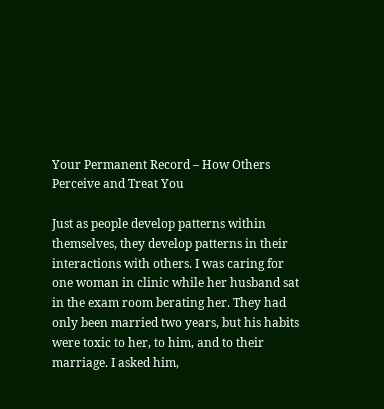Your Permanent Record – How Others Perceive and Treat You

Just as people develop patterns within themselves, they develop patterns in their interactions with others. I was caring for one woman in clinic while her husband sat in the exam room berating her. They had only been married two years, but his habits were toxic to her, to him, and to their marriage. I asked him,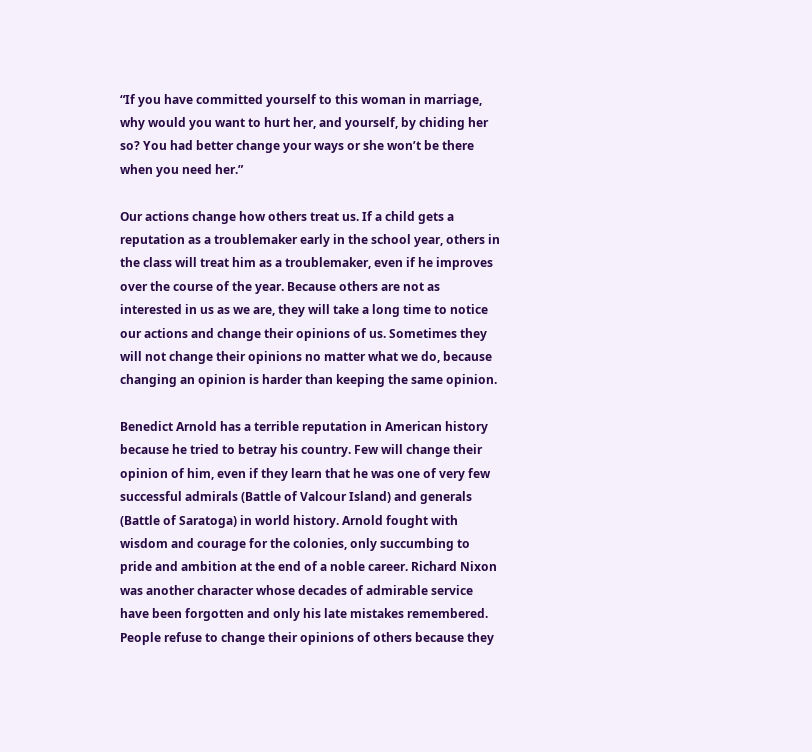“If you have committed yourself to this woman in marriage, why would you want to hurt her, and yourself, by chiding her so? You had better change your ways or she won’t be there when you need her.”

Our actions change how others treat us. If a child gets a reputation as a troublemaker early in the school year, others in the class will treat him as a troublemaker, even if he improves over the course of the year. Because others are not as interested in us as we are, they will take a long time to notice our actions and change their opinions of us. Sometimes they will not change their opinions no matter what we do, because changing an opinion is harder than keeping the same opinion.

Benedict Arnold has a terrible reputation in American history because he tried to betray his country. Few will change their opinion of him, even if they learn that he was one of very few successful admirals (Battle of Valcour Island) and generals (Battle of Saratoga) in world history. Arnold fought with wisdom and courage for the colonies, only succumbing to pride and ambition at the end of a noble career. Richard Nixon was another character whose decades of admirable service have been forgotten and only his late mistakes remembered. People refuse to change their opinions of others because they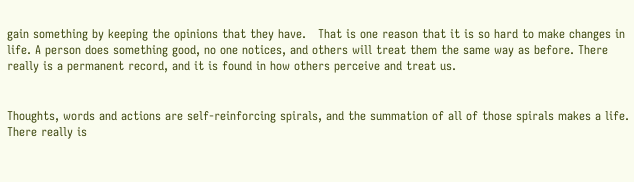gain something by keeping the opinions that they have.   That is one reason that it is so hard to make changes in life. A person does something good, no one notices, and others will treat them the same way as before. There really is a permanent record, and it is found in how others perceive and treat us.


Thoughts, words and actions are self-reinforcing spirals, and the summation of all of those spirals makes a life.  There really is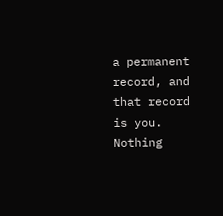a permanent record, and that record is you. Nothing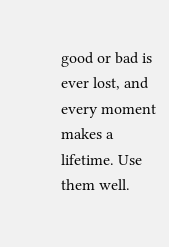good or bad is ever lost, and every moment makes a lifetime. Use them well.